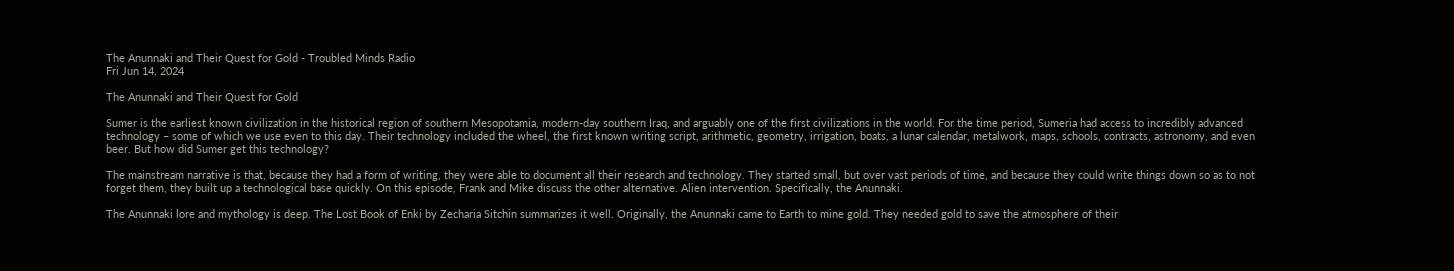The Anunnaki and Their Quest for Gold - Troubled Minds Radio
Fri Jun 14, 2024

The Anunnaki and Their Quest for Gold

Sumer is the earliest known civilization in the historical region of southern Mesopotamia, modern-day southern Iraq, and arguably one of the first civilizations in the world. For the time period, Sumeria had access to incredibly advanced technology – some of which we use even to this day. Their technology included the wheel, the first known writing script, arithmetic, geometry, irrigation, boats, a lunar calendar, metalwork, maps, schools, contracts, astronomy, and even beer. But how did Sumer get this technology?

The mainstream narrative is that, because they had a form of writing, they were able to document all their research and technology. They started small, but over vast periods of time, and because they could write things down so as to not forget them, they built up a technological base quickly. On this episode, Frank and Mike discuss the other alternative. Alien intervention. Specifically, the Anunnaki.

The Anunnaki lore and mythology is deep. The Lost Book of Enki by Zecharia Sitchin summarizes it well. Originally, the Anunnaki came to Earth to mine gold. They needed gold to save the atmosphere of their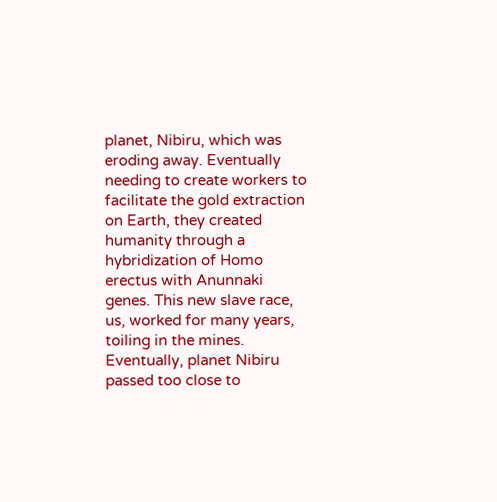planet, Nibiru, which was eroding away. Eventually needing to create workers to facilitate the gold extraction on Earth, they created humanity through a hybridization of Homo erectus with Anunnaki genes. This new slave race, us, worked for many years, toiling in the mines. Eventually, planet Nibiru passed too close to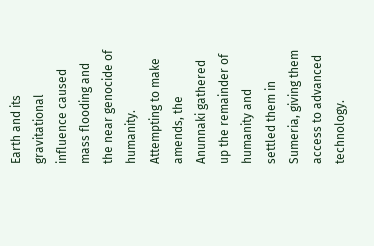Earth and its gravitational influence caused mass flooding and the near genocide of humanity. Attempting to make amends, the Anunnaki gathered up the remainder of humanity and settled them in Sumeria, giving them access to advanced technology.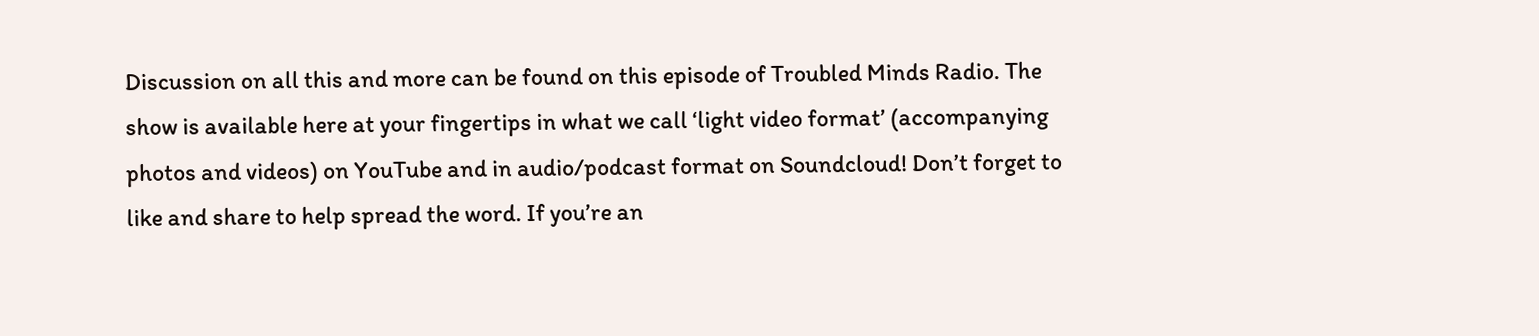Discussion on all this and more can be found on this episode of Troubled Minds Radio. The show is available here at your fingertips in what we call ‘light video format’ (accompanying photos and videos) on YouTube and in audio/podcast format on Soundcloud! Don’t forget to like and share to help spread the word. If you’re an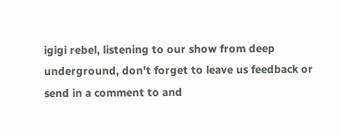igigi rebel, listening to our show from deep underground, don’t forget to leave us feedback or send in a comment to and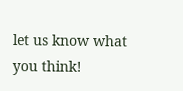let us know what you think!